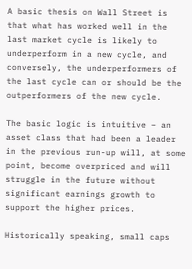A basic thesis on Wall Street is that what has worked well in the last market cycle is likely to underperform in a new cycle, and conversely, the underperformers of the last cycle can or should be the outperformers of the new cycle.

The basic logic is intuitive – an asset class that had been a leader in the previous run-up will, at some point, become overpriced and will struggle in the future without significant earnings growth to support the higher prices.

Historically speaking, small caps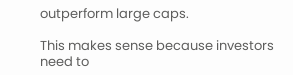outperform large caps.

This makes sense because investors need to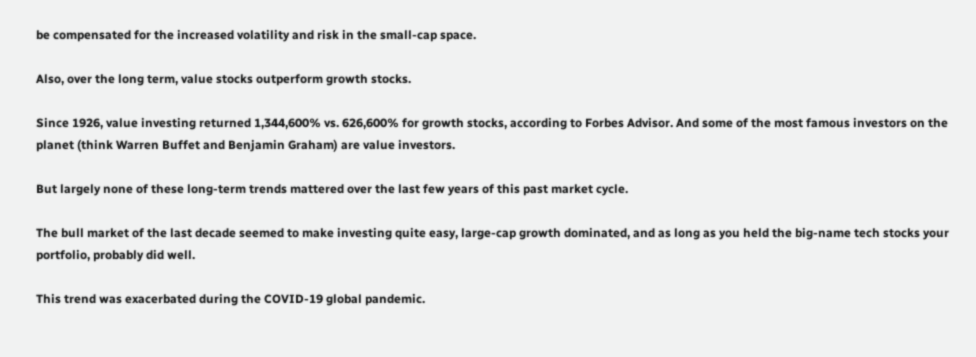be compensated for the increased volatility and risk in the small-cap space.

Also, over the long term, value stocks outperform growth stocks.

Since 1926, value investing returned 1,344,600% vs. 626,600% for growth stocks, according to Forbes Advisor. And some of the most famous investors on the planet (think Warren Buffet and Benjamin Graham) are value investors.

But largely none of these long-term trends mattered over the last few years of this past market cycle.

The bull market of the last decade seemed to make investing quite easy, large-cap growth dominated, and as long as you held the big-name tech stocks your portfolio, probably did well.

This trend was exacerbated during the COVID-19 global pandemic.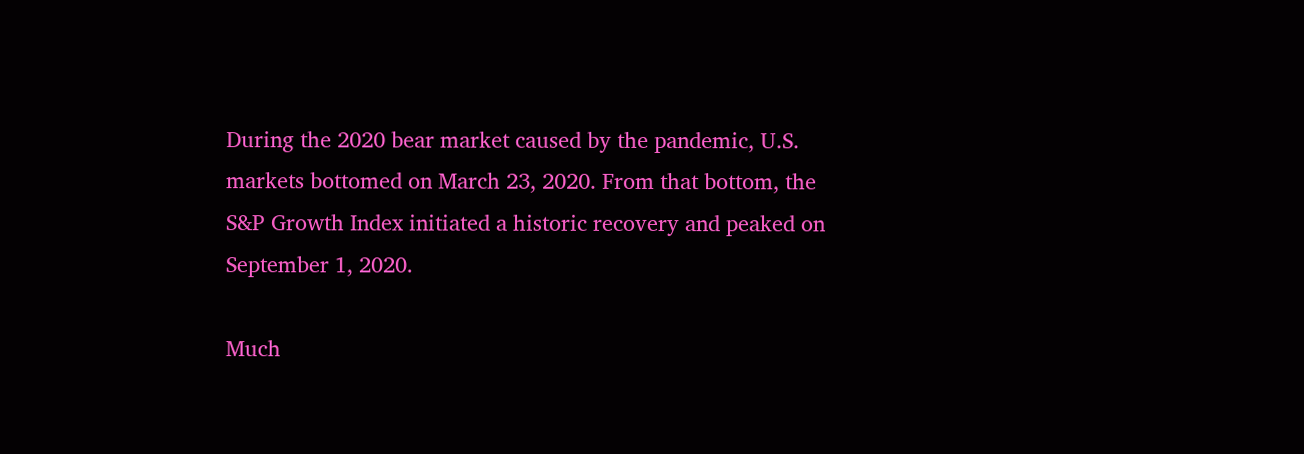During the 2020 bear market caused by the pandemic, U.S. markets bottomed on March 23, 2020. From that bottom, the S&P Growth Index initiated a historic recovery and peaked on September 1, 2020.

Much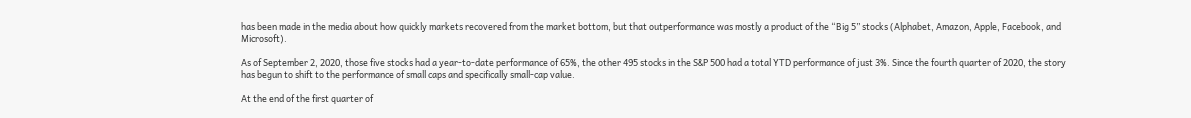has been made in the media about how quickly markets recovered from the market bottom, but that outperformance was mostly a product of the “Big 5” stocks (Alphabet, Amazon, Apple, Facebook, and Microsoft).

As of September 2, 2020, those five stocks had a year-to-date performance of 65%, the other 495 stocks in the S&P 500 had a total YTD performance of just 3%. Since the fourth quarter of 2020, the story has begun to shift to the performance of small caps and specifically small-cap value.

At the end of the first quarter of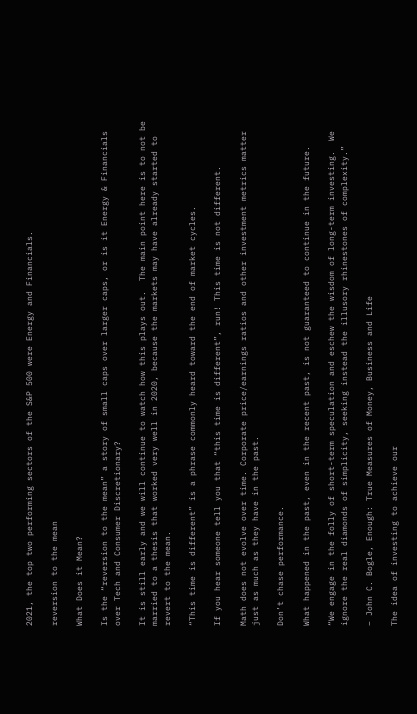2021, the top two performing sectors of the S&P 500 were Energy and Financials.

reversion to the mean

What Does it Mean?

Is the “reversion to the mean” a story of small caps over larger caps, or is it Energy & Financials over Tech and Consumer Discretionary?

It is still early and we will continue to watch how this plays out.  The main point here is to not be married to a thesis that worked very well in 2020, because the markets may have already started to revert to the mean.

“This time is different” is a phrase commonly heard toward the end of market cycles.

If you hear someone tell you that “this time is different”, run! This time is not different.

Math does not evolve over time. Corporate price/earnings ratios and other investment metrics matter just as much as they have in the past.

Don’t chase performance.

What happened in the past, even in the recent past, is not guaranteed to continue in the future.

“We engage in the folly of short-term speculation and eschew the wisdom of long-term investing.  We ignore the real diamonds of simplicity, seeking instead the illusory rhinestones of complexity.”

– John C. Bogle, Enough: True Measures of Money, Business and Life

The idea of investing to achieve our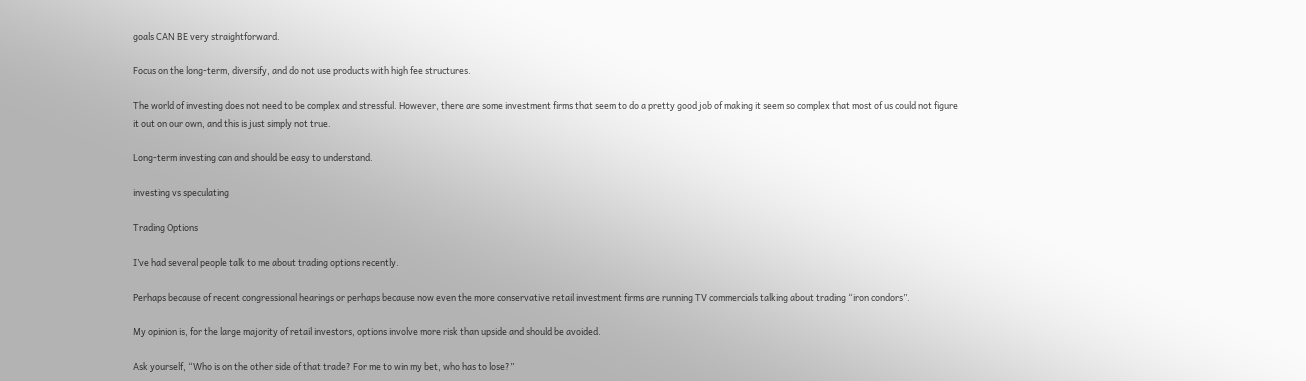goals CAN BE very straightforward.

Focus on the long-term, diversify, and do not use products with high fee structures.

The world of investing does not need to be complex and stressful. However, there are some investment firms that seem to do a pretty good job of making it seem so complex that most of us could not figure it out on our own, and this is just simply not true.

Long-term investing can and should be easy to understand.

investing vs speculating

Trading Options

I’ve had several people talk to me about trading options recently.

Perhaps because of recent congressional hearings or perhaps because now even the more conservative retail investment firms are running TV commercials talking about trading “iron condors”.

My opinion is, for the large majority of retail investors, options involve more risk than upside and should be avoided.

Ask yourself, “Who is on the other side of that trade? For me to win my bet, who has to lose?”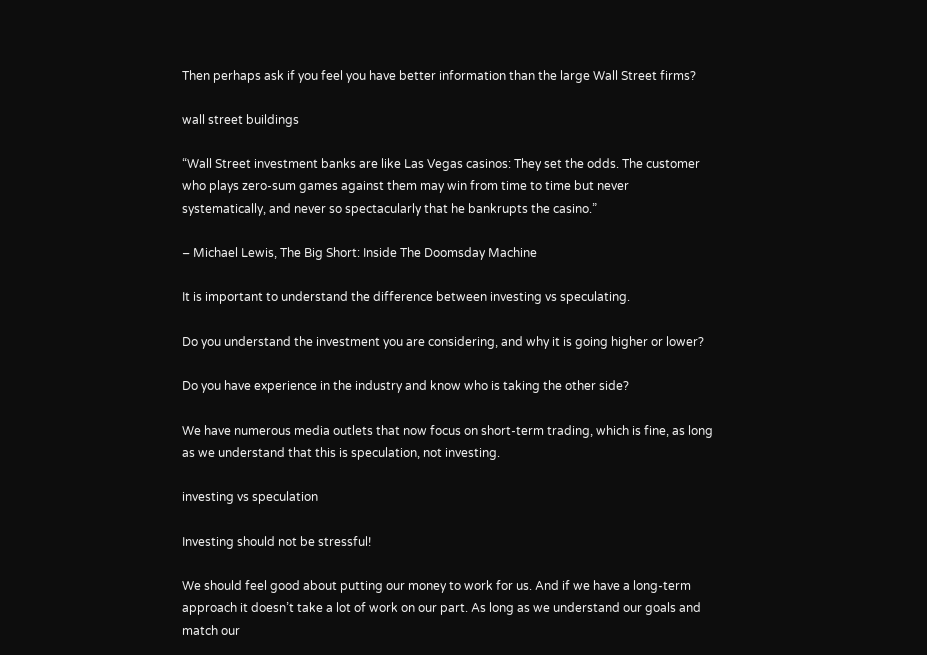Then perhaps ask if you feel you have better information than the large Wall Street firms?

wall street buildings

“Wall Street investment banks are like Las Vegas casinos: They set the odds. The customer who plays zero-sum games against them may win from time to time but never systematically, and never so spectacularly that he bankrupts the casino.”

– Michael Lewis, The Big Short: Inside The Doomsday Machine

It is important to understand the difference between investing vs speculating.

Do you understand the investment you are considering, and why it is going higher or lower?

Do you have experience in the industry and know who is taking the other side?

We have numerous media outlets that now focus on short-term trading, which is fine, as long as we understand that this is speculation, not investing.

investing vs speculation

Investing should not be stressful!

We should feel good about putting our money to work for us. And if we have a long-term approach it doesn’t take a lot of work on our part. As long as we understand our goals and match our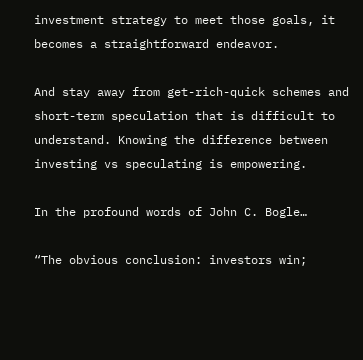investment strategy to meet those goals, it becomes a straightforward endeavor.

And stay away from get-rich-quick schemes and short-term speculation that is difficult to understand. Knowing the difference between investing vs speculating is empowering.

In the profound words of John C. Bogle…

“The obvious conclusion: investors win;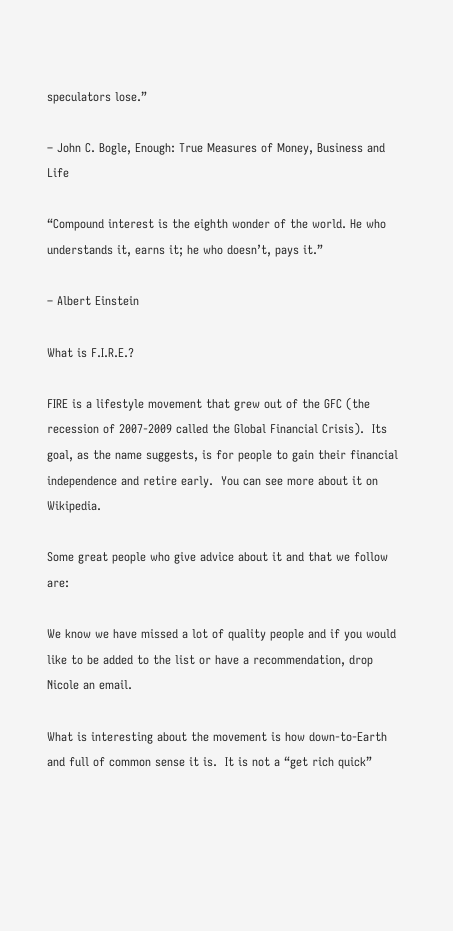speculators lose.”

– John C. Bogle, Enough: True Measures of Money, Business and Life

“Compound interest is the eighth wonder of the world. He who understands it, earns it; he who doesn’t, pays it.”

– Albert Einstein

What is F.I.R.E.?

FIRE is a lifestyle movement that grew out of the GFC (the recession of 2007-2009 called the Global Financial Crisis).  Its goal, as the name suggests, is for people to gain their financial independence and retire early.  You can see more about it on Wikipedia.

Some great people who give advice about it and that we follow are:

We know we have missed a lot of quality people and if you would like to be added to the list or have a recommendation, drop Nicole an email.

What is interesting about the movement is how down-to-Earth and full of common sense it is.  It is not a “get rich quick”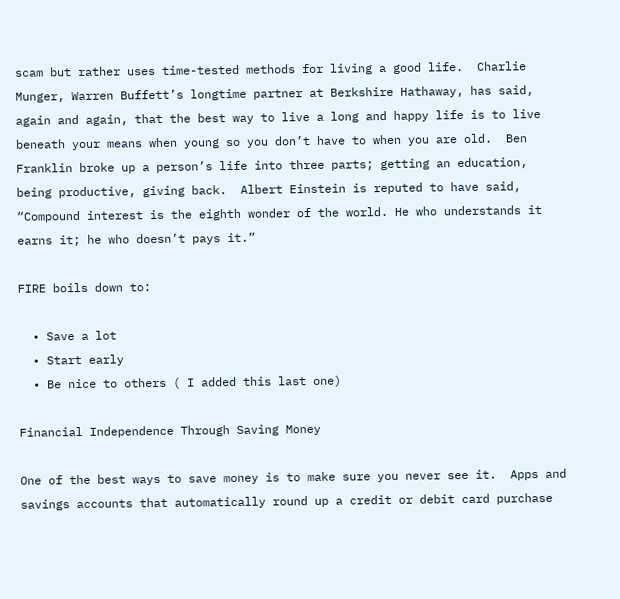scam but rather uses time-tested methods for living a good life.  Charlie Munger, Warren Buffett’s longtime partner at Berkshire Hathaway, has said, again and again, that the best way to live a long and happy life is to live beneath your means when young so you don’t have to when you are old.  Ben Franklin broke up a person’s life into three parts; getting an education, being productive, giving back.  Albert Einstein is reputed to have said, “Compound interest is the eighth wonder of the world. He who understands it earns it; he who doesn’t pays it.”

FIRE boils down to:

  • Save a lot
  • Start early
  • Be nice to others ( I added this last one)

Financial Independence Through Saving Money

One of the best ways to save money is to make sure you never see it.  Apps and savings accounts that automatically round up a credit or debit card purchase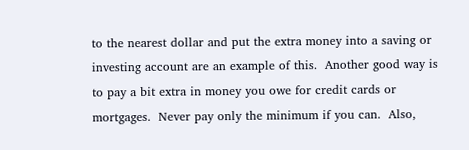to the nearest dollar and put the extra money into a saving or investing account are an example of this.  Another good way is to pay a bit extra in money you owe for credit cards or mortgages.  Never pay only the minimum if you can.  Also,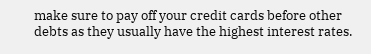make sure to pay off your credit cards before other debts as they usually have the highest interest rates.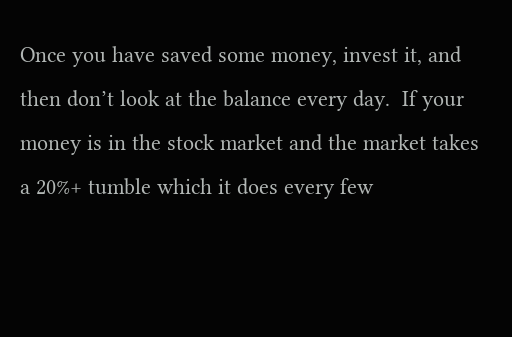Once you have saved some money, invest it, and then don’t look at the balance every day.  If your money is in the stock market and the market takes a 20%+ tumble which it does every few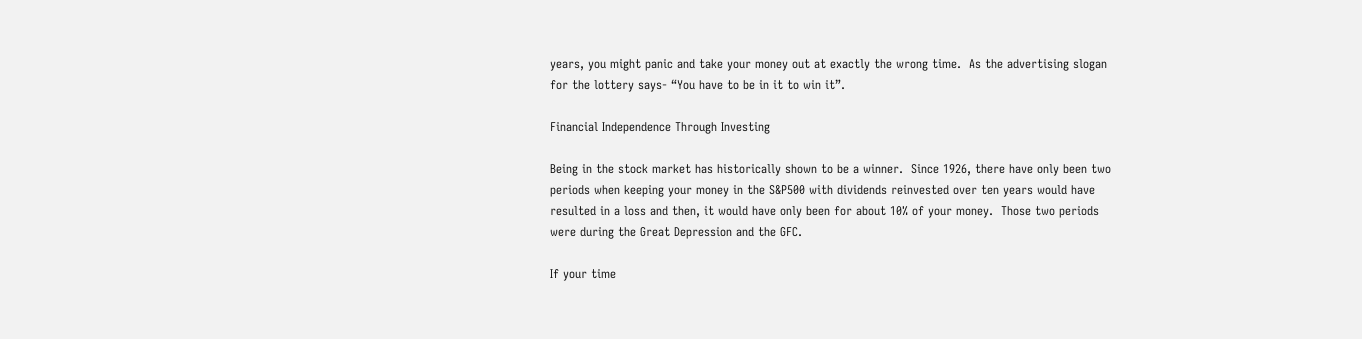years, you might panic and take your money out at exactly the wrong time.  As the advertising slogan for the lottery says- “You have to be in it to win it”.

Financial Independence Through Investing

Being in the stock market has historically shown to be a winner.  Since 1926, there have only been two periods when keeping your money in the S&P500 with dividends reinvested over ten years would have resulted in a loss and then, it would have only been for about 10% of your money.  Those two periods were during the Great Depression and the GFC.

If your time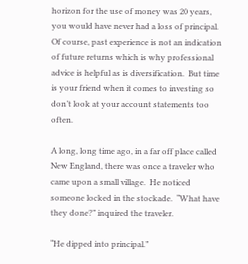horizon for the use of money was 20 years, you would have never had a loss of principal.  Of course, past experience is not an indication of future returns which is why professional advice is helpful as is diversification.  But time is your friend when it comes to investing so don’t look at your account statements too often.

A long, long time ago, in a far off place called New England, there was once a traveler who came upon a small village.  He noticed someone locked in the stockade.  “What have they done?” inquired the traveler.

“He dipped into principal.”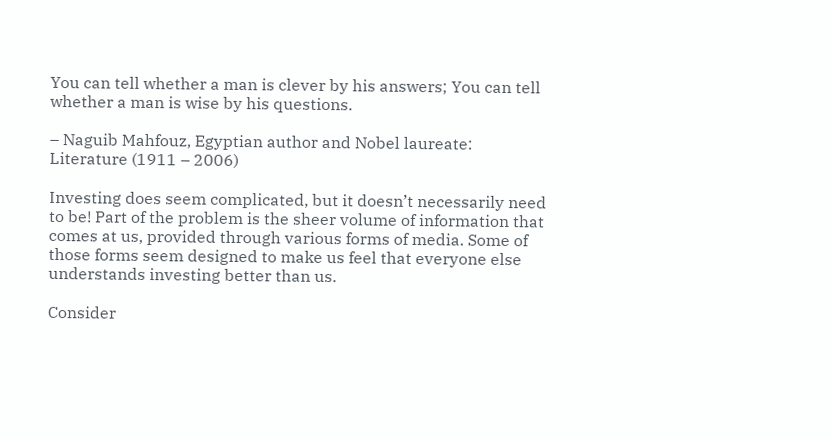You can tell whether a man is clever by his answers; You can tell whether a man is wise by his questions.

– Naguib Mahfouz, Egyptian author and Nobel laureate: Literature (1911 – 2006)

Investing does seem complicated, but it doesn’t necessarily need to be! Part of the problem is the sheer volume of information that comes at us, provided through various forms of media. Some of those forms seem designed to make us feel that everyone else understands investing better than us.

Consider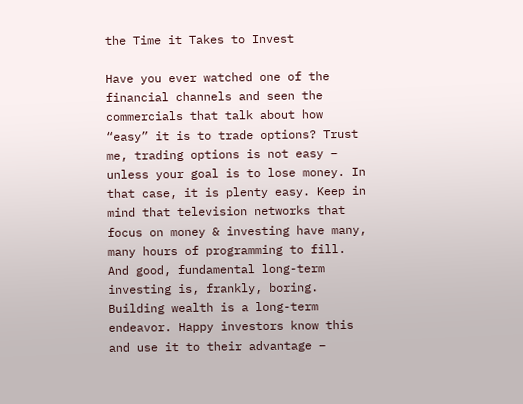the Time it Takes to Invest

Have you ever watched one of the financial channels and seen the commercials that talk about how “easy” it is to trade options? Trust me, trading options is not easy – unless your goal is to lose money. In that case, it is plenty easy. Keep in mind that television networks that focus on money & investing have many, many hours of programming to fill. And good, fundamental long-term investing is, frankly, boring. Building wealth is a long-term endeavor. Happy investors know this and use it to their advantage –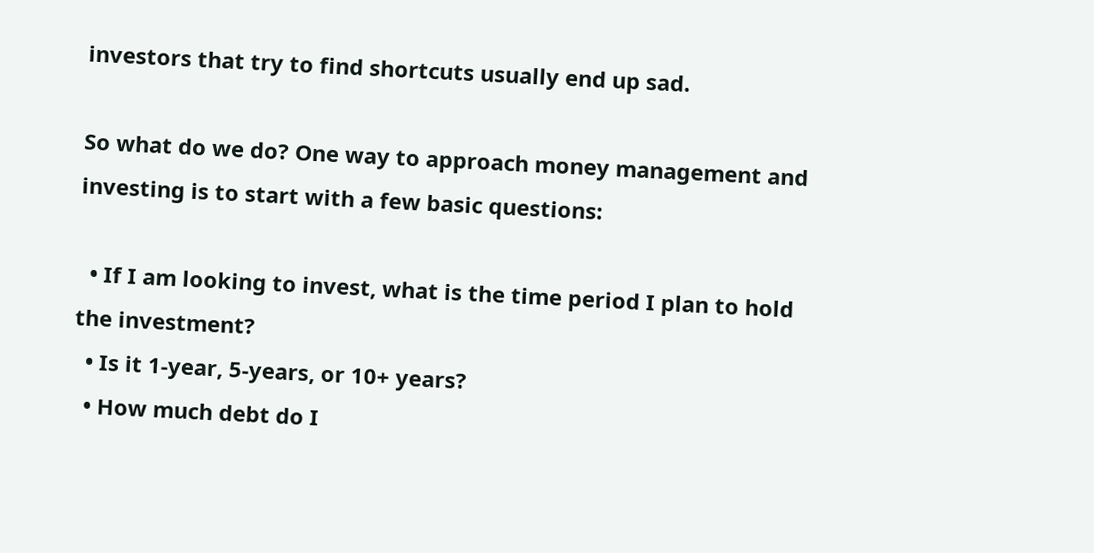investors that try to find shortcuts usually end up sad.

So what do we do? One way to approach money management and investing is to start with a few basic questions:

  • If I am looking to invest, what is the time period I plan to hold the investment?
  • Is it 1-year, 5-years, or 10+ years?
  • How much debt do I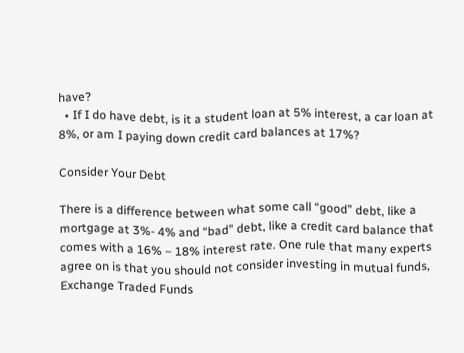have?
  • If I do have debt, is it a student loan at 5% interest, a car loan at 8%, or am I paying down credit card balances at 17%?

Consider Your Debt

There is a difference between what some call “good” debt, like a mortgage at 3%- 4% and “bad” debt, like a credit card balance that comes with a 16% – 18% interest rate. One rule that many experts agree on is that you should not consider investing in mutual funds, Exchange Traded Funds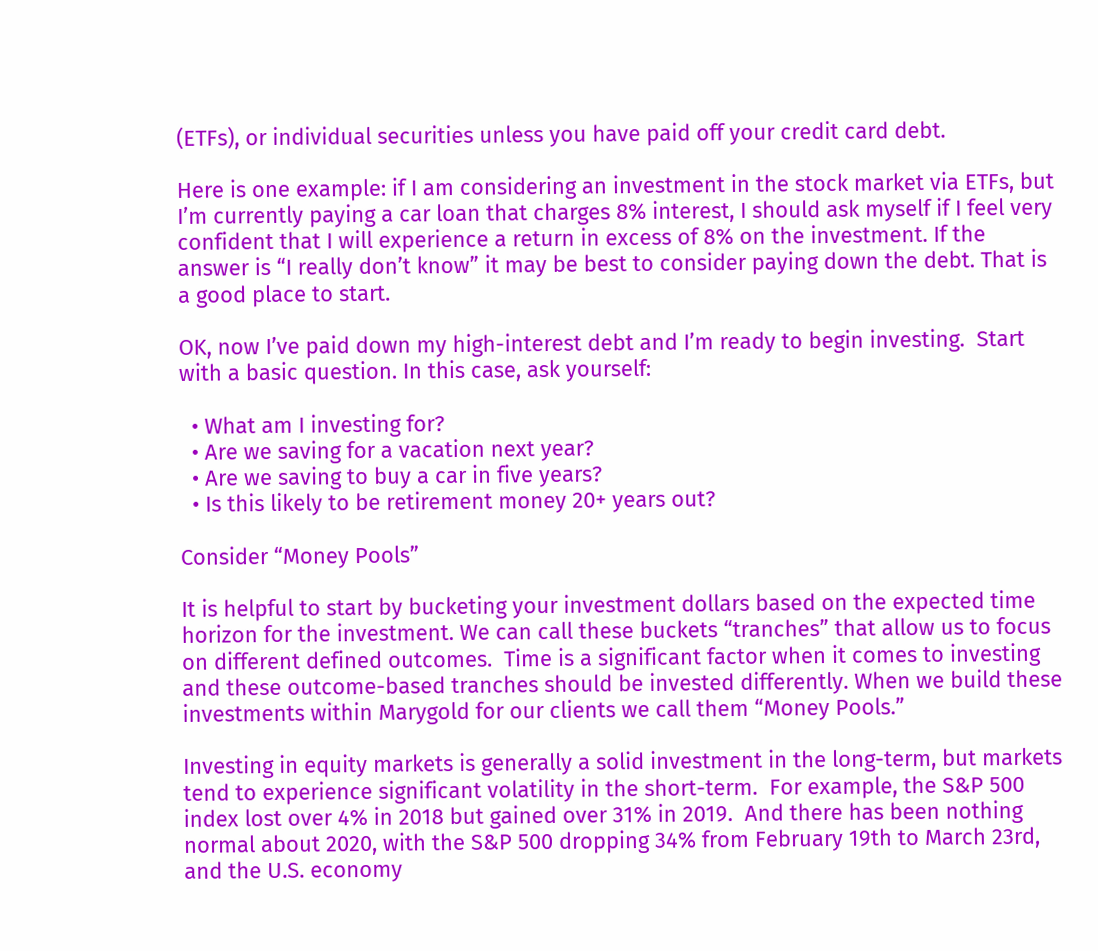(ETFs), or individual securities unless you have paid off your credit card debt.

Here is one example: if I am considering an investment in the stock market via ETFs, but I’m currently paying a car loan that charges 8% interest, I should ask myself if I feel very confident that I will experience a return in excess of 8% on the investment. If the answer is “I really don’t know” it may be best to consider paying down the debt. That is a good place to start.

OK, now I’ve paid down my high-interest debt and I’m ready to begin investing.  Start with a basic question. In this case, ask yourself:

  • What am I investing for?
  • Are we saving for a vacation next year?
  • Are we saving to buy a car in five years?
  • Is this likely to be retirement money 20+ years out?

Consider “Money Pools”

It is helpful to start by bucketing your investment dollars based on the expected time horizon for the investment. We can call these buckets “tranches” that allow us to focus on different defined outcomes.  Time is a significant factor when it comes to investing and these outcome-based tranches should be invested differently. When we build these investments within Marygold for our clients we call them “Money Pools.”

Investing in equity markets is generally a solid investment in the long-term, but markets tend to experience significant volatility in the short-term.  For example, the S&P 500 index lost over 4% in 2018 but gained over 31% in 2019.  And there has been nothing normal about 2020, with the S&P 500 dropping 34% from February 19th to March 23rd, and the U.S. economy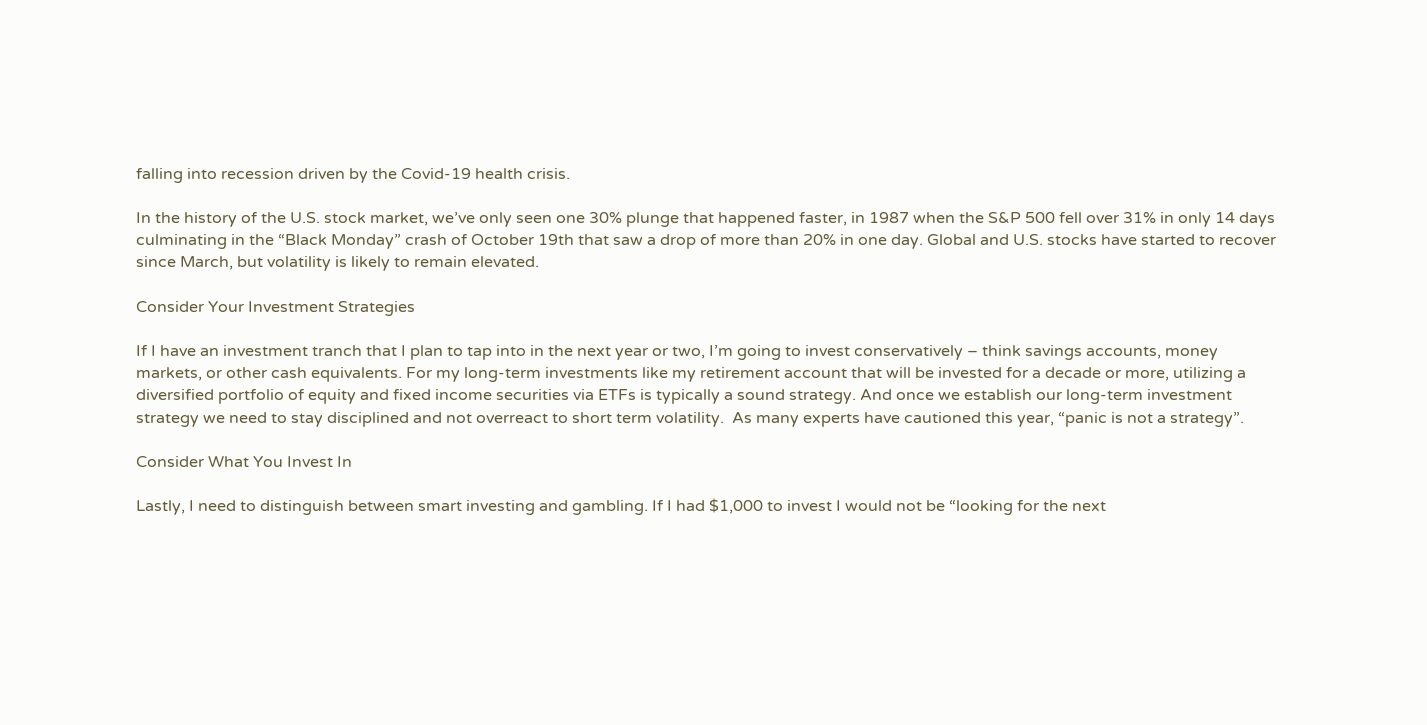falling into recession driven by the Covid-19 health crisis.

In the history of the U.S. stock market, we’ve only seen one 30% plunge that happened faster, in 1987 when the S&P 500 fell over 31% in only 14 days culminating in the “Black Monday” crash of October 19th that saw a drop of more than 20% in one day. Global and U.S. stocks have started to recover since March, but volatility is likely to remain elevated.

Consider Your Investment Strategies

If I have an investment tranch that I plan to tap into in the next year or two, I’m going to invest conservatively – think savings accounts, money markets, or other cash equivalents. For my long-term investments like my retirement account that will be invested for a decade or more, utilizing a diversified portfolio of equity and fixed income securities via ETFs is typically a sound strategy. And once we establish our long-term investment strategy we need to stay disciplined and not overreact to short term volatility.  As many experts have cautioned this year, “panic is not a strategy”.

Consider What You Invest In

Lastly, I need to distinguish between smart investing and gambling. If I had $1,000 to invest I would not be “looking for the next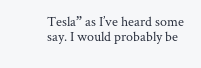Tesla” as I’ve heard some say. I would probably be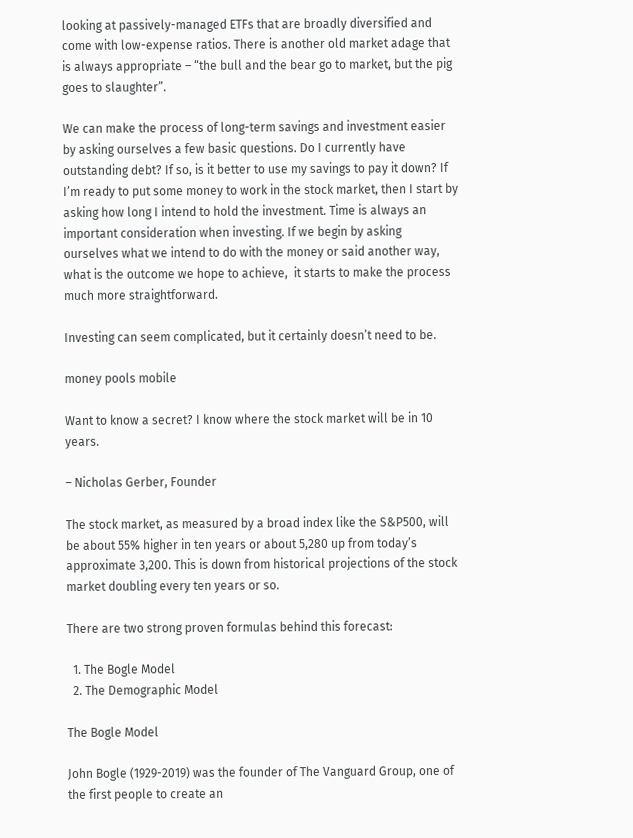looking at passively-managed ETFs that are broadly diversified and come with low-expense ratios. There is another old market adage that is always appropriate – “the bull and the bear go to market, but the pig goes to slaughter”.

We can make the process of long-term savings and investment easier by asking ourselves a few basic questions. Do I currently have outstanding debt? If so, is it better to use my savings to pay it down? If I’m ready to put some money to work in the stock market, then I start by asking how long I intend to hold the investment. Time is always an important consideration when investing. If we begin by asking ourselves what we intend to do with the money or said another way, what is the outcome we hope to achieve,  it starts to make the process much more straightforward.

Investing can seem complicated, but it certainly doesn’t need to be.

money pools mobile

Want to know a secret? I know where the stock market will be in 10 years.

– Nicholas Gerber, Founder

The stock market, as measured by a broad index like the S&P500, will be about 55% higher in ten years or about 5,280 up from today’s approximate 3,200. This is down from historical projections of the stock market doubling every ten years or so.

There are two strong proven formulas behind this forecast:

  1. The Bogle Model
  2. The Demographic Model

The Bogle Model

John Bogle (1929-2019) was the founder of The Vanguard Group, one of the first people to create an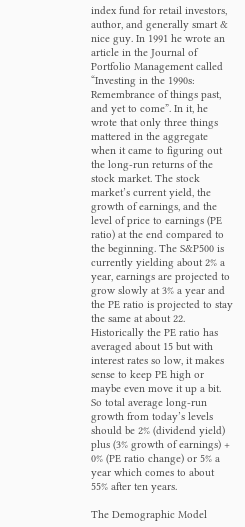index fund for retail investors, author, and generally smart & nice guy. In 1991 he wrote an article in the Journal of Portfolio Management called “Investing in the 1990s: Remembrance of things past, and yet to come”. In it, he wrote that only three things mattered in the aggregate when it came to figuring out the long-run returns of the stock market. The stock market’s current yield, the growth of earnings, and the level of price to earnings (PE ratio) at the end compared to the beginning. The S&P500 is currently yielding about 2% a year, earnings are projected to grow slowly at 3% a year and the PE ratio is projected to stay the same at about 22. Historically the PE ratio has averaged about 15 but with interest rates so low, it makes sense to keep PE high or maybe even move it up a bit. So total average long-run growth from today’s levels should be 2% (dividend yield) plus (3% growth of earnings) + 0% (PE ratio change) or 5% a year which comes to about 55% after ten years.

The Demographic Model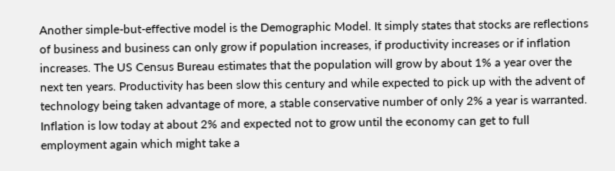Another simple-but-effective model is the Demographic Model. It simply states that stocks are reflections of business and business can only grow if population increases, if productivity increases or if inflation increases. The US Census Bureau estimates that the population will grow by about 1% a year over the next ten years. Productivity has been slow this century and while expected to pick up with the advent of technology being taken advantage of more, a stable conservative number of only 2% a year is warranted. Inflation is low today at about 2% and expected not to grow until the economy can get to full employment again which might take a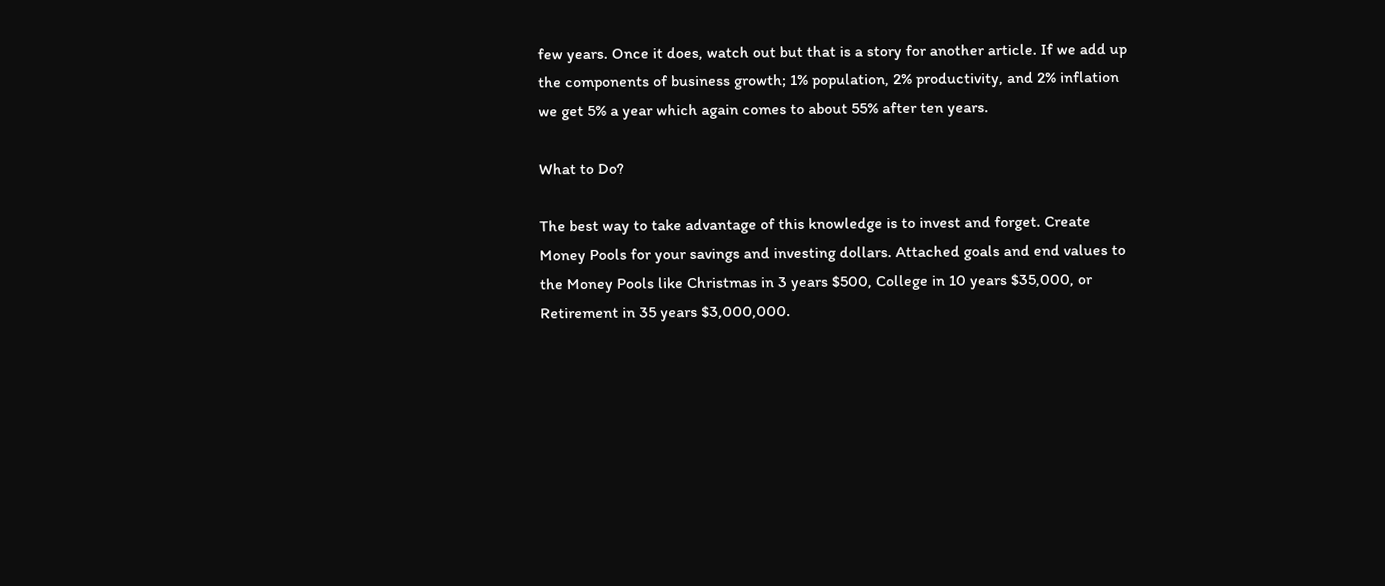few years. Once it does, watch out but that is a story for another article. If we add up the components of business growth; 1% population, 2% productivity, and 2% inflation we get 5% a year which again comes to about 55% after ten years.

What to Do?

The best way to take advantage of this knowledge is to invest and forget. Create Money Pools for your savings and investing dollars. Attached goals and end values to the Money Pools like Christmas in 3 years $500, College in 10 years $35,000, or Retirement in 35 years $3,000,000.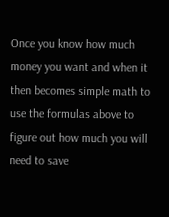Once you know how much money you want and when it then becomes simple math to use the formulas above to figure out how much you will need to save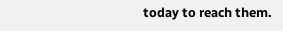today to reach them.